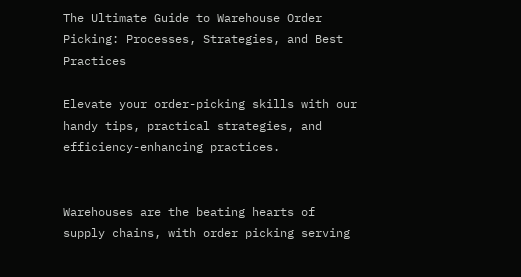The Ultimate Guide to Warehouse Order Picking: Processes, Strategies, and Best Practices

Elevate your order-picking skills with our handy tips, practical strategies, and efficiency-enhancing practices.


Warehouses are the beating hearts of supply chains, with order picking serving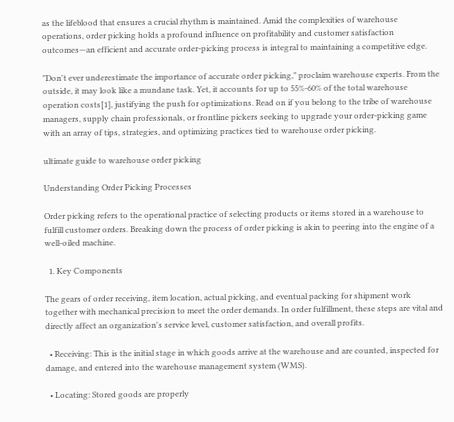as the lifeblood that ensures a crucial rhythm is maintained. Amid the complexities of warehouse operations, order picking holds a profound influence on profitability and customer satisfaction outcomes—an efficient and accurate order-picking process is integral to maintaining a competitive edge.

"Don't ever underestimate the importance of accurate order picking," proclaim warehouse experts. From the outside, it may look like a mundane task. Yet, it accounts for up to 55%-60% of the total warehouse operation costs[1], justifying the push for optimizations. Read on if you belong to the tribe of warehouse managers, supply chain professionals, or frontline pickers seeking to upgrade your order-picking game with an array of tips, strategies, and optimizing practices tied to warehouse order picking.

ultimate guide to warehouse order picking

Understanding Order Picking Processes

Order picking refers to the operational practice of selecting products or items stored in a warehouse to fulfill customer orders. Breaking down the process of order picking is akin to peering into the engine of a well-oiled machine.

  1. Key Components

The gears of order receiving, item location, actual picking, and eventual packing for shipment work together with mechanical precision to meet the order demands. In order fulfillment, these steps are vital and directly affect an organization's service level, customer satisfaction, and overall profits.

  • Receiving: This is the initial stage in which goods arrive at the warehouse and are counted, inspected for damage, and entered into the warehouse management system (WMS).

  • Locating: Stored goods are properly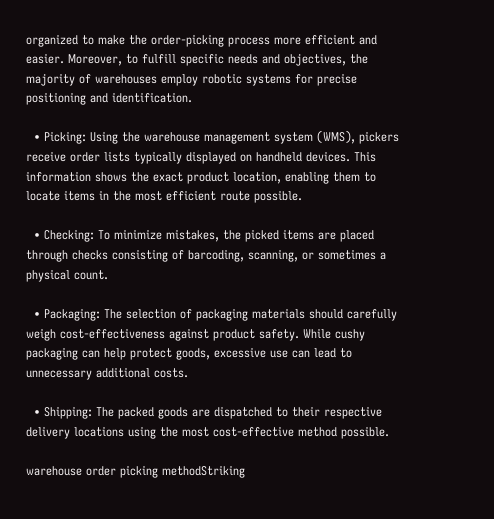organized to make the order-picking process more efficient and easier. Moreover, to fulfill specific needs and objectives, the majority of warehouses employ robotic systems for precise positioning and identification.

  • Picking: Using the warehouse management system (WMS), pickers receive order lists typically displayed on handheld devices. This information shows the exact product location, enabling them to locate items in the most efficient route possible.

  • Checking: To minimize mistakes, the picked items are placed through checks consisting of barcoding, scanning, or sometimes a physical count.

  • Packaging: The selection of packaging materials should carefully weigh cost-effectiveness against product safety. While cushy packaging can help protect goods, excessive use can lead to unnecessary additional costs.

  • Shipping: The packed goods are dispatched to their respective delivery locations using the most cost-effective method possible.

warehouse order picking methodStriking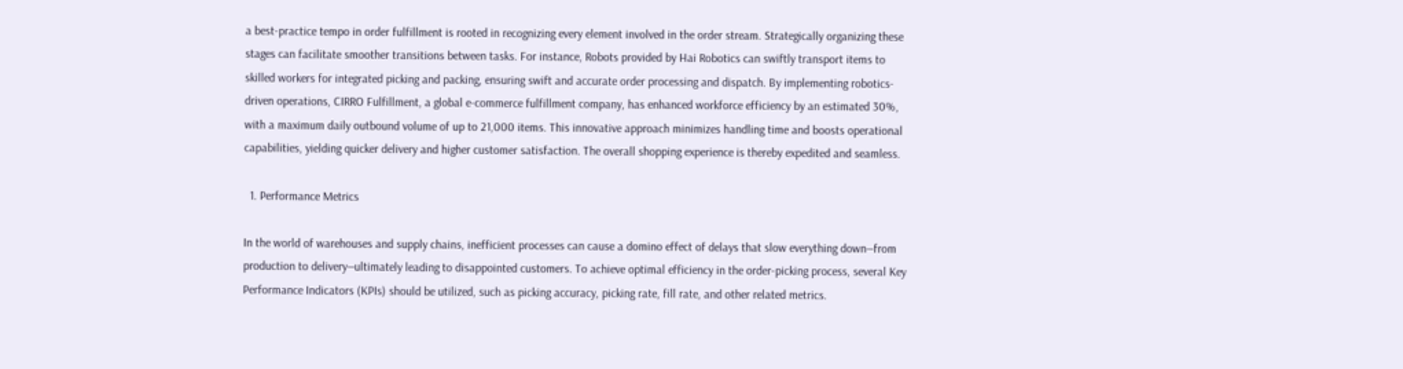a best-practice tempo in order fulfillment is rooted in recognizing every element involved in the order stream. Strategically organizing these stages can facilitate smoother transitions between tasks. For instance, Robots provided by Hai Robotics can swiftly transport items to skilled workers for integrated picking and packing, ensuring swift and accurate order processing and dispatch. By implementing robotics-driven operations, CIRRO Fulfillment, a global e-commerce fulfillment company, has enhanced workforce efficiency by an estimated 30%, with a maximum daily outbound volume of up to 21,000 items. This innovative approach minimizes handling time and boosts operational capabilities, yielding quicker delivery and higher customer satisfaction. The overall shopping experience is thereby expedited and seamless.

  1. Performance Metrics

In the world of warehouses and supply chains, inefficient processes can cause a domino effect of delays that slow everything down―from production to delivery―ultimately leading to disappointed customers. To achieve optimal efficiency in the order-picking process, several Key Performance Indicators (KPIs) should be utilized, such as picking accuracy, picking rate, fill rate, and other related metrics.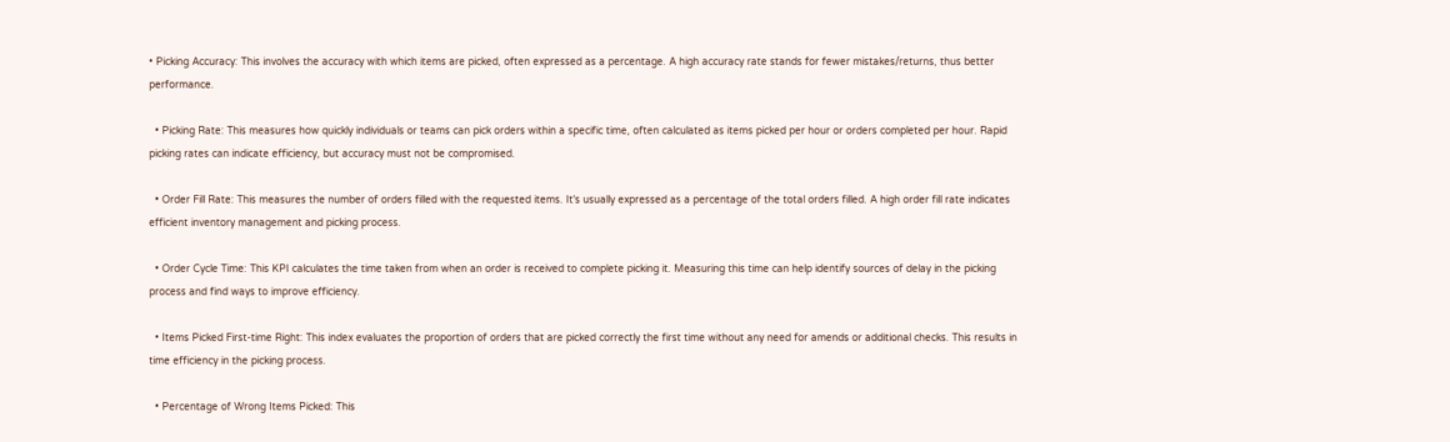• Picking Accuracy: This involves the accuracy with which items are picked, often expressed as a percentage. A high accuracy rate stands for fewer mistakes/returns, thus better performance.

  • Picking Rate: This measures how quickly individuals or teams can pick orders within a specific time, often calculated as items picked per hour or orders completed per hour. Rapid picking rates can indicate efficiency, but accuracy must not be compromised.

  • Order Fill Rate: This measures the number of orders filled with the requested items. It's usually expressed as a percentage of the total orders filled. A high order fill rate indicates efficient inventory management and picking process.

  • Order Cycle Time: This KPI calculates the time taken from when an order is received to complete picking it. Measuring this time can help identify sources of delay in the picking process and find ways to improve efficiency.

  • Items Picked First-time Right: This index evaluates the proportion of orders that are picked correctly the first time without any need for amends or additional checks. This results in time efficiency in the picking process.

  • Percentage of Wrong Items Picked: This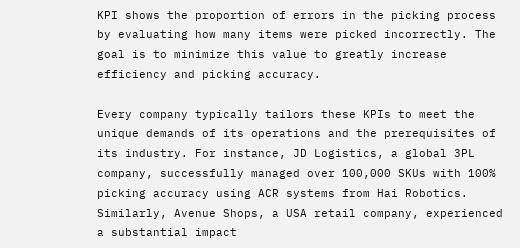KPI shows the proportion of errors in the picking process by evaluating how many items were picked incorrectly. The goal is to minimize this value to greatly increase efficiency and picking accuracy.

Every company typically tailors these KPIs to meet the unique demands of its operations and the prerequisites of its industry. For instance, JD Logistics, a global 3PL company, successfully managed over 100,000 SKUs with 100% picking accuracy using ACR systems from Hai Robotics. Similarly, Avenue Shops, a USA retail company, experienced a substantial impact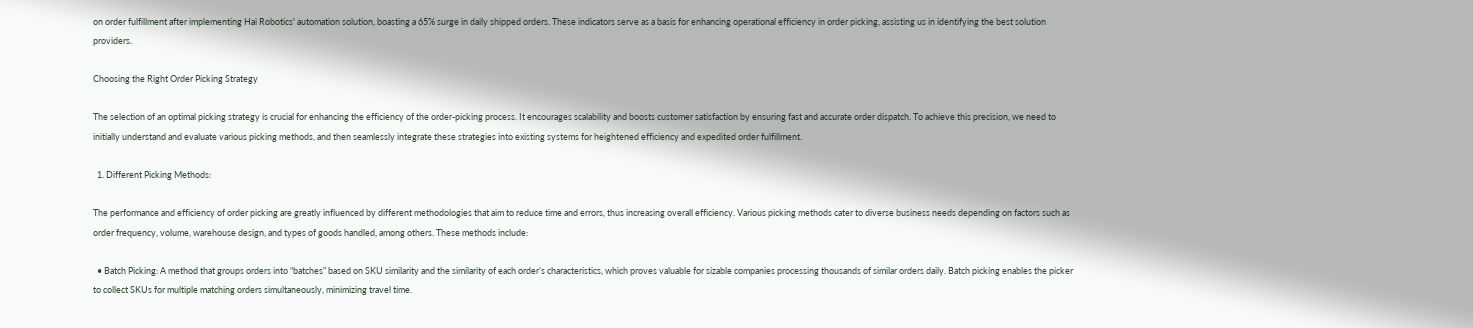on order fulfillment after implementing Hai Robotics' automation solution, boasting a 65% surge in daily shipped orders. These indicators serve as a basis for enhancing operational efficiency in order picking, assisting us in identifying the best solution providers.

Choosing the Right Order Picking Strategy

The selection of an optimal picking strategy is crucial for enhancing the efficiency of the order-picking process. It encourages scalability and boosts customer satisfaction by ensuring fast and accurate order dispatch. To achieve this precision, we need to initially understand and evaluate various picking methods, and then seamlessly integrate these strategies into existing systems for heightened efficiency and expedited order fulfillment.

  1. Different Picking Methods:

The performance and efficiency of order picking are greatly influenced by different methodologies that aim to reduce time and errors, thus increasing overall efficiency. Various picking methods cater to diverse business needs depending on factors such as order frequency, volume, warehouse design, and types of goods handled, among others. These methods include:

  • Batch Picking: A method that groups orders into “batches” based on SKU similarity and the similarity of each order’s characteristics, which proves valuable for sizable companies processing thousands of similar orders daily. Batch picking enables the picker to collect SKUs for multiple matching orders simultaneously, minimizing travel time.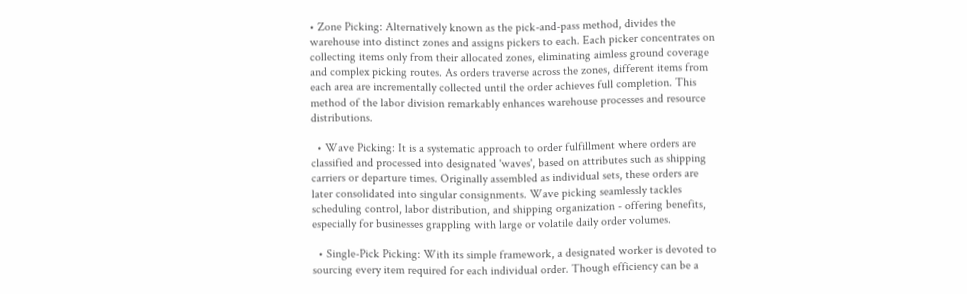• Zone Picking: Alternatively known as the pick-and-pass method, divides the warehouse into distinct zones and assigns pickers to each. Each picker concentrates on collecting items only from their allocated zones, eliminating aimless ground coverage and complex picking routes. As orders traverse across the zones, different items from each area are incrementally collected until the order achieves full completion. This method of the labor division remarkably enhances warehouse processes and resource distributions.

  • Wave Picking: It is a systematic approach to order fulfillment where orders are classified and processed into designated 'waves', based on attributes such as shipping carriers or departure times. Originally assembled as individual sets, these orders are later consolidated into singular consignments. Wave picking seamlessly tackles scheduling control, labor distribution, and shipping organization - offering benefits, especially for businesses grappling with large or volatile daily order volumes.

  • Single-Pick Picking: With its simple framework, a designated worker is devoted to sourcing every item required for each individual order. Though efficiency can be a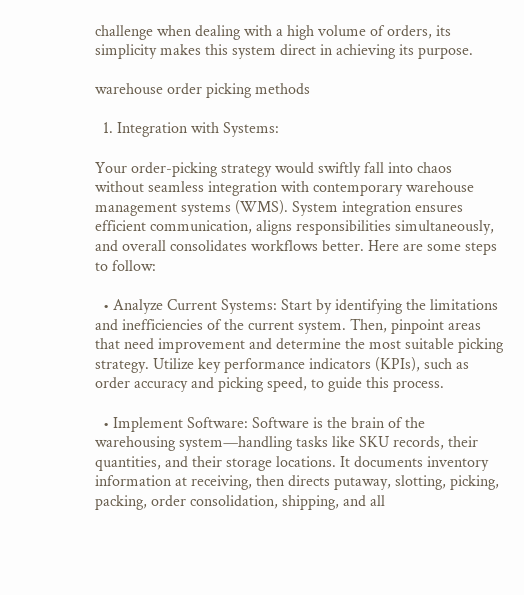challenge when dealing with a high volume of orders, its simplicity makes this system direct in achieving its purpose.

warehouse order picking methods

  1. Integration with Systems:

Your order-picking strategy would swiftly fall into chaos without seamless integration with contemporary warehouse management systems (WMS). System integration ensures efficient communication, aligns responsibilities simultaneously, and overall consolidates workflows better. Here are some steps to follow:

  • Analyze Current Systems: Start by identifying the limitations and inefficiencies of the current system. Then, pinpoint areas that need improvement and determine the most suitable picking strategy. Utilize key performance indicators (KPIs), such as order accuracy and picking speed, to guide this process.

  • Implement Software: Software is the brain of the warehousing system—handling tasks like SKU records, their quantities, and their storage locations. It documents inventory information at receiving, then directs putaway, slotting, picking, packing, order consolidation, shipping, and all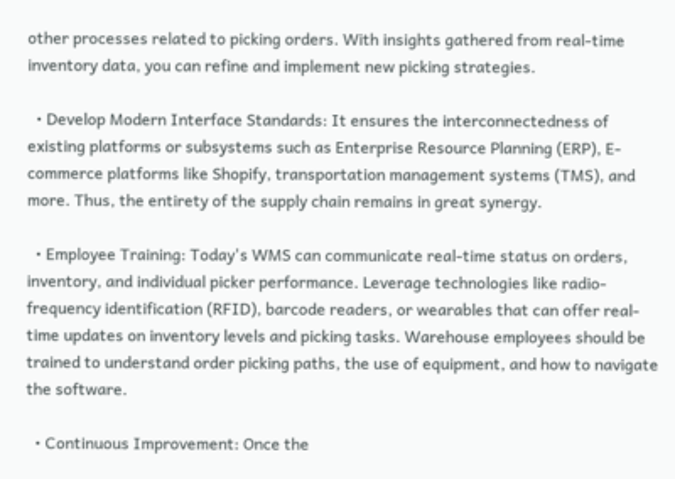other processes related to picking orders. With insights gathered from real-time inventory data, you can refine and implement new picking strategies.

  • Develop Modern Interface Standards: It ensures the interconnectedness of existing platforms or subsystems such as Enterprise Resource Planning (ERP), E-commerce platforms like Shopify, transportation management systems (TMS), and more. Thus, the entirety of the supply chain remains in great synergy.

  • Employee Training: Today's WMS can communicate real-time status on orders, inventory, and individual picker performance. Leverage technologies like radio-frequency identification (RFID), barcode readers, or wearables that can offer real-time updates on inventory levels and picking tasks. Warehouse employees should be trained to understand order picking paths, the use of equipment, and how to navigate the software.

  • Continuous Improvement: Once the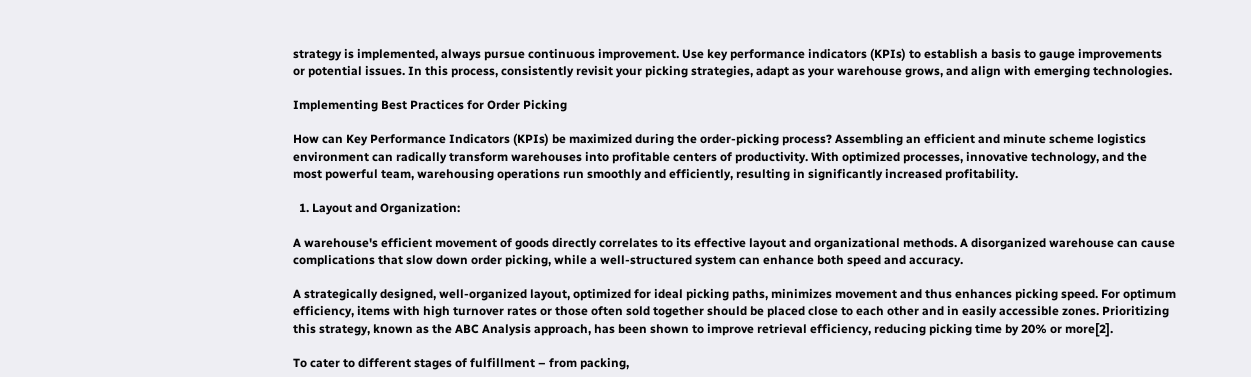strategy is implemented, always pursue continuous improvement. Use key performance indicators (KPIs) to establish a basis to gauge improvements or potential issues. In this process, consistently revisit your picking strategies, adapt as your warehouse grows, and align with emerging technologies.

Implementing Best Practices for Order Picking

How can Key Performance Indicators (KPIs) be maximized during the order-picking process? Assembling an efficient and minute scheme logistics environment can radically transform warehouses into profitable centers of productivity. With optimized processes, innovative technology, and the most powerful team, warehousing operations run smoothly and efficiently, resulting in significantly increased profitability.

  1. Layout and Organization:

A warehouse's efficient movement of goods directly correlates to its effective layout and organizational methods. A disorganized warehouse can cause complications that slow down order picking, while a well-structured system can enhance both speed and accuracy.

A strategically designed, well-organized layout, optimized for ideal picking paths, minimizes movement and thus enhances picking speed. For optimum efficiency, items with high turnover rates or those often sold together should be placed close to each other and in easily accessible zones. Prioritizing this strategy, known as the ABC Analysis approach, has been shown to improve retrieval efficiency, reducing picking time by 20% or more[2].

To cater to different stages of fulfillment – from packing,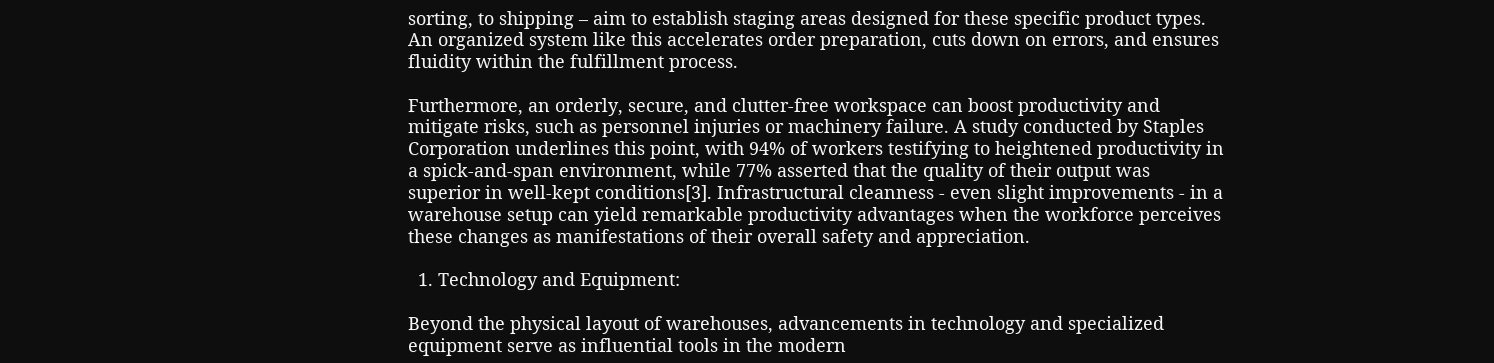sorting, to shipping – aim to establish staging areas designed for these specific product types. An organized system like this accelerates order preparation, cuts down on errors, and ensures fluidity within the fulfillment process.

Furthermore, an orderly, secure, and clutter-free workspace can boost productivity and mitigate risks, such as personnel injuries or machinery failure. A study conducted by Staples Corporation underlines this point, with 94% of workers testifying to heightened productivity in a spick-and-span environment, while 77% asserted that the quality of their output was superior in well-kept conditions[3]. Infrastructural cleanness - even slight improvements - in a warehouse setup can yield remarkable productivity advantages when the workforce perceives these changes as manifestations of their overall safety and appreciation.

  1. Technology and Equipment:

Beyond the physical layout of warehouses, advancements in technology and specialized equipment serve as influential tools in the modern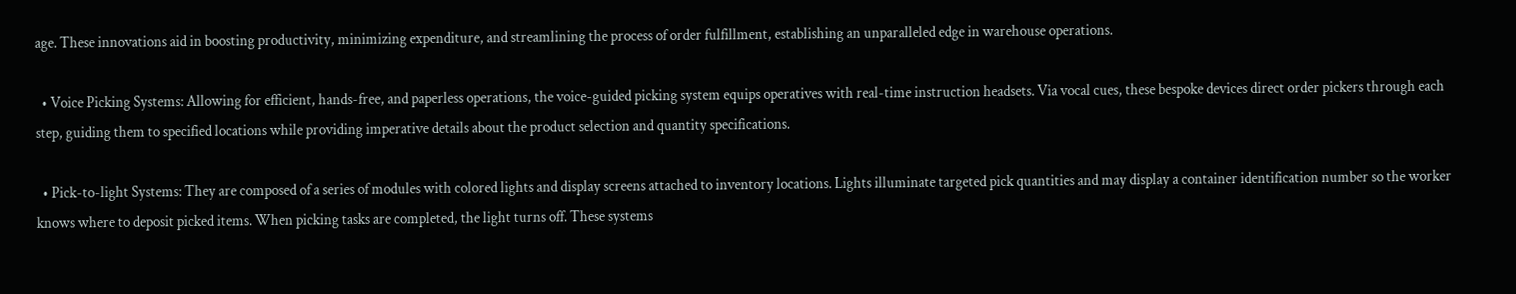age. These innovations aid in boosting productivity, minimizing expenditure, and streamlining the process of order fulfillment, establishing an unparalleled edge in warehouse operations.

  • Voice Picking Systems: Allowing for efficient, hands-free, and paperless operations, the voice-guided picking system equips operatives with real-time instruction headsets. Via vocal cues, these bespoke devices direct order pickers through each step, guiding them to specified locations while providing imperative details about the product selection and quantity specifications.

  • Pick-to-light Systems: They are composed of a series of modules with colored lights and display screens attached to inventory locations. Lights illuminate targeted pick quantities and may display a container identification number so the worker knows where to deposit picked items. When picking tasks are completed, the light turns off. These systems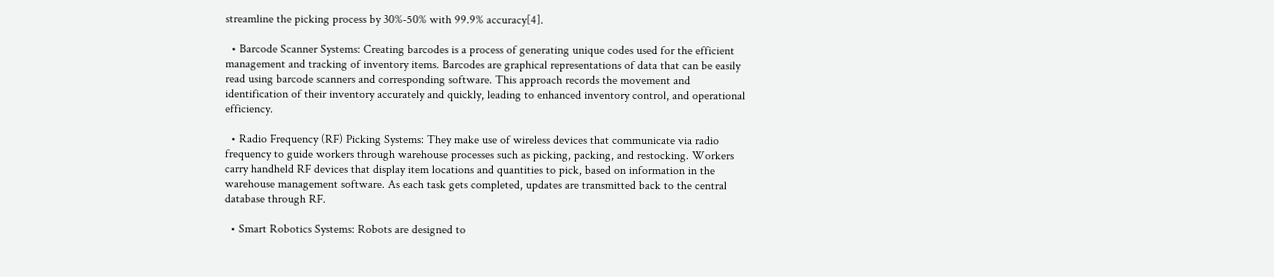streamline the picking process by 30%-50% with 99.9% accuracy[4].

  • Barcode Scanner Systems: Creating barcodes is a process of generating unique codes used for the efficient management and tracking of inventory items. Barcodes are graphical representations of data that can be easily read using barcode scanners and corresponding software. This approach records the movement and identification of their inventory accurately and quickly, leading to enhanced inventory control, and operational efficiency.

  • Radio Frequency (RF) Picking Systems: They make use of wireless devices that communicate via radio frequency to guide workers through warehouse processes such as picking, packing, and restocking. Workers carry handheld RF devices that display item locations and quantities to pick, based on information in the warehouse management software. As each task gets completed, updates are transmitted back to the central database through RF.

  • Smart Robotics Systems: Robots are designed to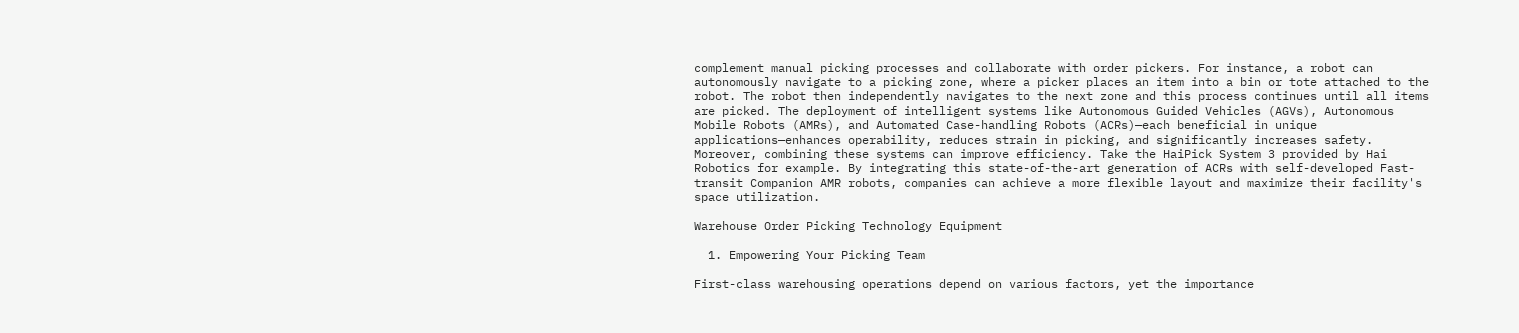complement manual picking processes and collaborate with order pickers. For instance, a robot can autonomously navigate to a picking zone, where a picker places an item into a bin or tote attached to the robot. The robot then independently navigates to the next zone and this process continues until all items are picked. The deployment of intelligent systems like Autonomous Guided Vehicles (AGVs), Autonomous Mobile Robots (AMRs), and Automated Case-handling Robots (ACRs)—each beneficial in unique applications—enhances operability, reduces strain in picking, and significantly increases safety. Moreover, combining these systems can improve efficiency. Take the HaiPick System 3 provided by Hai Robotics for example. By integrating this state-of-the-art generation of ACRs with self-developed Fast-transit Companion AMR robots, companies can achieve a more flexible layout and maximize their facility's space utilization.

Warehouse Order Picking Technology Equipment

  1. Empowering Your Picking Team

First-class warehousing operations depend on various factors, yet the importance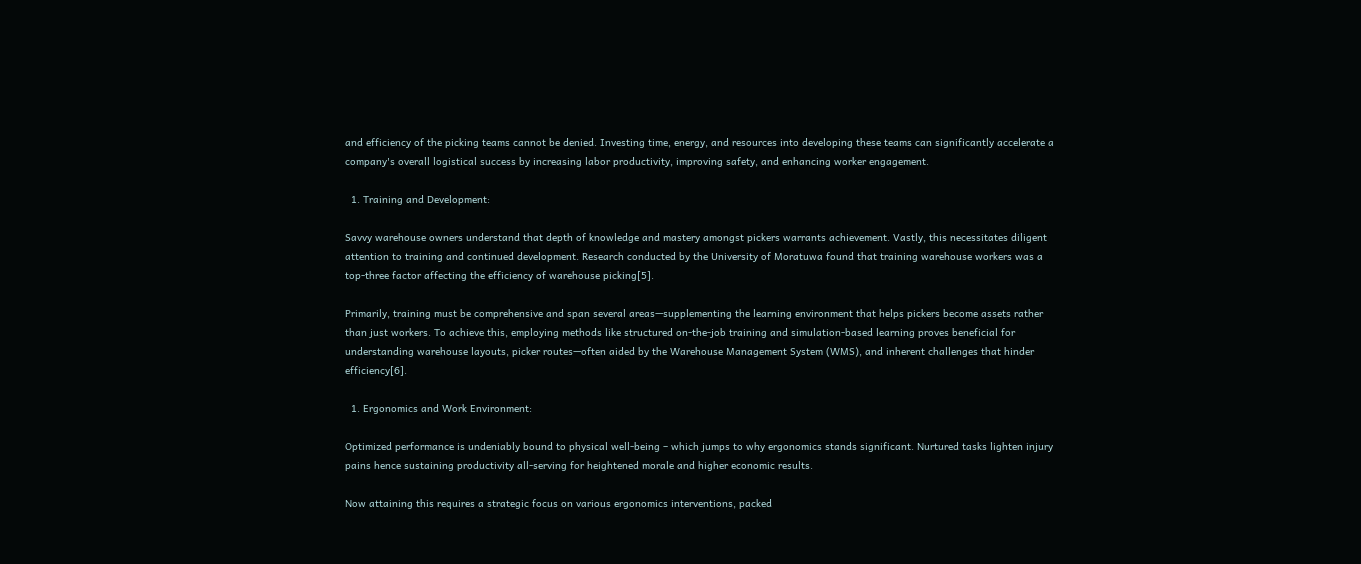and efficiency of the picking teams cannot be denied. Investing time, energy, and resources into developing these teams can significantly accelerate a company's overall logistical success by increasing labor productivity, improving safety, and enhancing worker engagement.

  1. Training and Development:

Savvy warehouse owners understand that depth of knowledge and mastery amongst pickers warrants achievement. Vastly, this necessitates diligent attention to training and continued development. Research conducted by the University of Moratuwa found that training warehouse workers was a top-three factor affecting the efficiency of warehouse picking[5].

Primarily, training must be comprehensive and span several areas—supplementing the learning environment that helps pickers become assets rather than just workers. To achieve this, employing methods like structured on-the-job training and simulation-based learning proves beneficial for understanding warehouse layouts, picker routes—often aided by the Warehouse Management System (WMS), and inherent challenges that hinder efficiency[6].

  1. Ergonomics and Work Environment:

Optimized performance is undeniably bound to physical well-being – which jumps to why ergonomics stands significant. Nurtured tasks lighten injury pains hence sustaining productivity all-serving for heightened morale and higher economic results.

Now attaining this requires a strategic focus on various ergonomics interventions, packed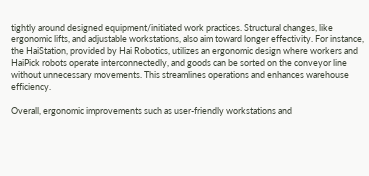tightly around designed equipment/initiated work practices. Structural changes, like ergonomic lifts, and adjustable workstations, also aim toward longer effectivity. For instance, the HaiStation, provided by Hai Robotics, utilizes an ergonomic design where workers and HaiPick robots operate interconnectedly, and goods can be sorted on the conveyor line without unnecessary movements. This streamlines operations and enhances warehouse efficiency.

Overall, ergonomic improvements such as user-friendly workstations and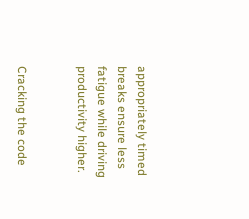appropriately timed breaks ensure less fatigue while driving productivity higher.


Cracking the code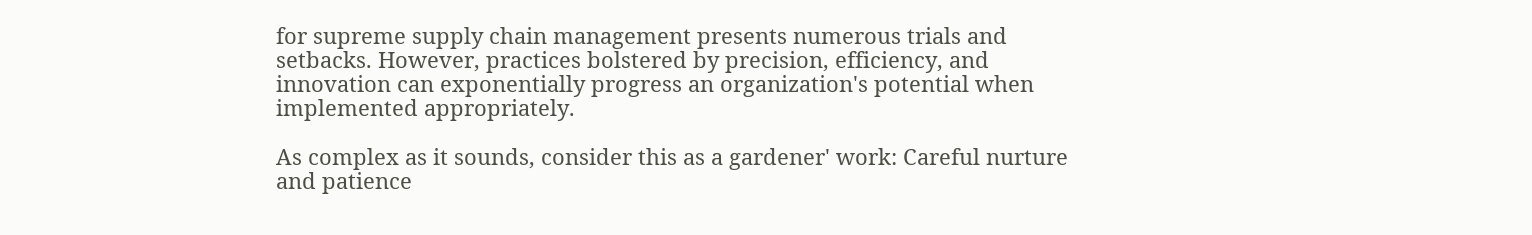for supreme supply chain management presents numerous trials and setbacks. However, practices bolstered by precision, efficiency, and innovation can exponentially progress an organization's potential when implemented appropriately.

As complex as it sounds, consider this as a gardener' work: Careful nurture and patience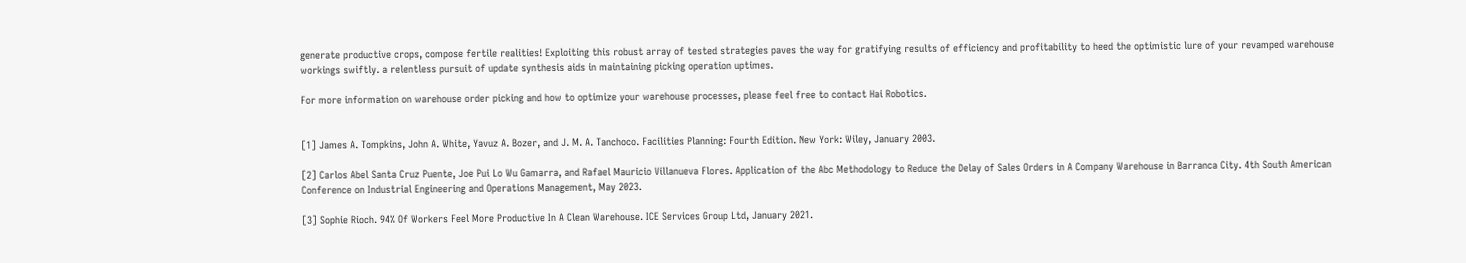generate productive crops, compose fertile realities! Exploiting this robust array of tested strategies paves the way for gratifying results of efficiency and profitability to heed the optimistic lure of your revamped warehouse workings swiftly. a relentless pursuit of update synthesis aids in maintaining picking operation uptimes.

For more information on warehouse order picking and how to optimize your warehouse processes, please feel free to contact Hai Robotics.


[1] James A. Tompkins, John A. White, Yavuz A. Bozer, and J. M. A. Tanchoco. Facilities Planning: Fourth Edition. New York: Wiley, January 2003.

[2] Carlos Abel Santa Cruz Puente, Joe Pui Lo Wu Gamarra, and Rafael Mauricio Villanueva Flores. Application of the Abc Methodology to Reduce the Delay of Sales Orders in A Company Warehouse in Barranca City. 4th South American Conference on Industrial Engineering and Operations Management, May 2023.

[3] Sophie Rioch. 94% Of Workers Feel More Productive In A Clean Warehouse. ICE Services Group Ltd, January 2021.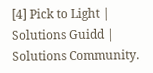[4] Pick to Light | Solutions Guidd | Solutions Community.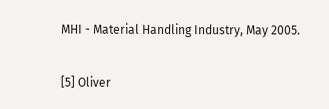MHI - Material Handling Industry, May 2005.

[5] Oliver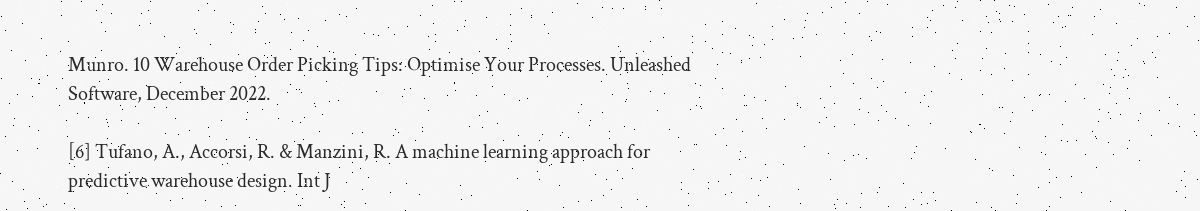Munro. 10 Warehouse Order Picking Tips: Optimise Your Processes. Unleashed Software, December 2022.

[6] Tufano, A., Accorsi, R. & Manzini, R. A machine learning approach for predictive warehouse design. Int J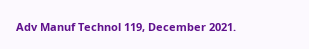Adv Manuf Technol 119, December 2021.